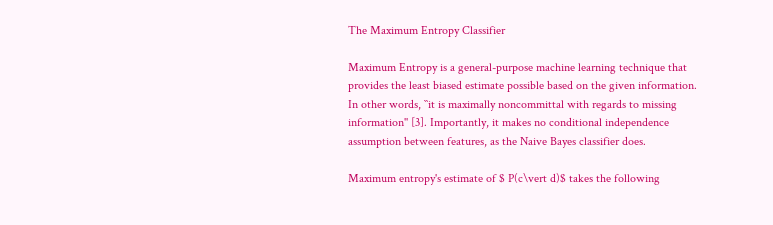The Maximum Entropy Classifier

Maximum Entropy is a general-purpose machine learning technique that provides the least biased estimate possible based on the given information. In other words, ``it is maximally noncommittal with regards to missing information'' [3]. Importantly, it makes no conditional independence assumption between features, as the Naive Bayes classifier does.

Maximum entropy's estimate of $ P(c\vert d)$ takes the following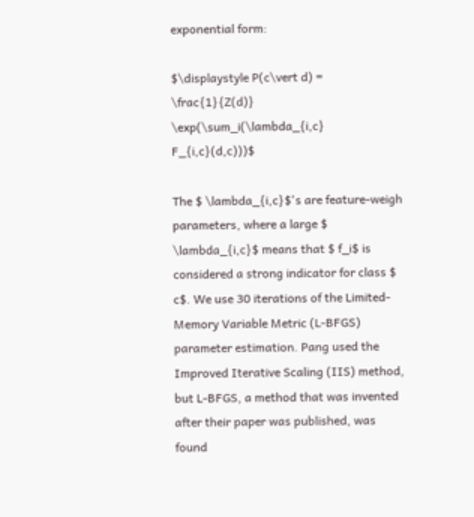exponential form:

$\displaystyle P(c\vert d) = \frac{1}{Z(d)} \exp(\sum_i(\lambda_{i,c} F_{i,c}(d,c)))$

The $ \lambda_{i,c}$'s are feature-weigh parameters, where a large $ \lambda_{i,c}$ means that $ f_i$ is considered a strong indicator for class $ c$. We use 30 iterations of the Limited-Memory Variable Metric (L-BFGS) parameter estimation. Pang used the Improved Iterative Scaling (IIS) method, but L-BFGS, a method that was invented after their paper was published, was found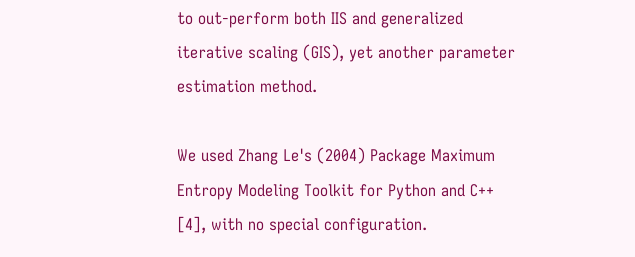to out-perform both IIS and generalized iterative scaling (GIS), yet another parameter estimation method.

We used Zhang Le's (2004) Package Maximum Entropy Modeling Toolkit for Python and C++ [4], with no special configuration.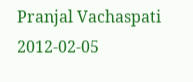Pranjal Vachaspati 2012-02-05